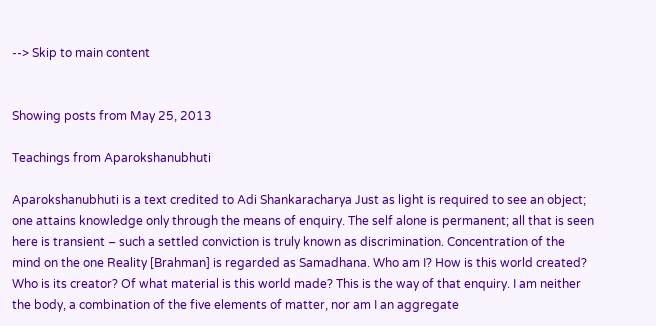--> Skip to main content


Showing posts from May 25, 2013

Teachings from Aparokshanubhuti

Aparokshanubhuti is a text credited to Adi Shankaracharya Just as light is required to see an object; one attains knowledge only through the means of enquiry. The self alone is permanent; all that is seen here is transient – such a settled conviction is truly known as discrimination. Concentration of the mind on the one Reality [Brahman] is regarded as Samadhana. Who am I? How is this world created? Who is its creator? Of what material is this world made? This is the way of that enquiry. I am neither the body, a combination of the five elements of matter, nor am I an aggregate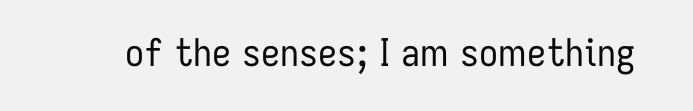of the senses; I am something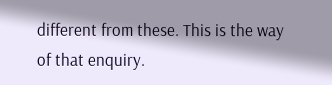different from these. This is the way of that enquiry.